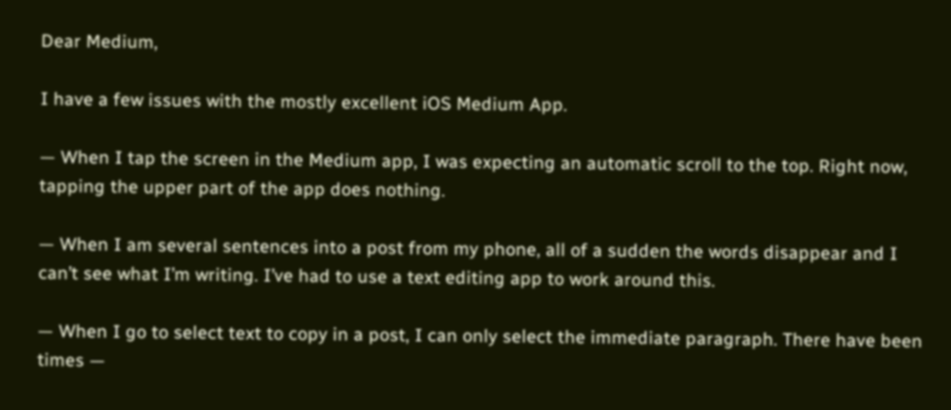Dear Medium,

I have a few issues with the mostly excellent iOS Medium App.

— When I tap the screen in the Medium app, I was expecting an automatic scroll to the top. Right now, tapping the upper part of the app does nothing.

— When I am several sentences into a post from my phone, all of a sudden the words disappear and I can’t see what I’m writing. I’ve had to use a text editing app to work around this.

— When I go to select text to copy in a post, I can only select the immediate paragraph. There have been times —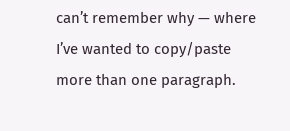can’t remember why — where I’ve wanted to copy/paste more than one paragraph.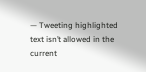— Tweeting highlighted text isn’t allowed in the current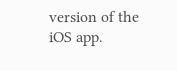version of the iOS app.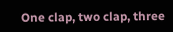One clap, two clap, three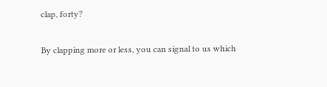clap, forty?

By clapping more or less, you can signal to us which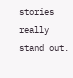stories really stand out.